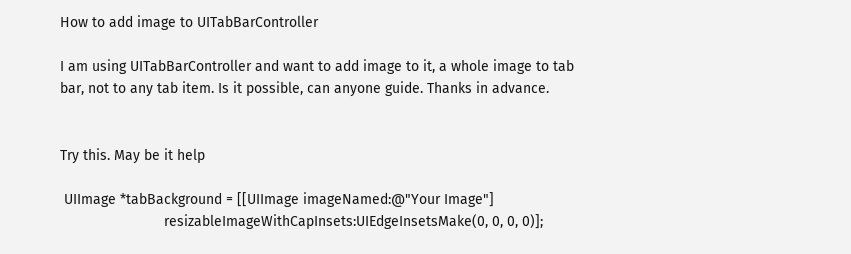How to add image to UITabBarController

I am using UITabBarController and want to add image to it, a whole image to tab bar, not to any tab item. Is it possible, can anyone guide. Thanks in advance.


Try this. May be it help

 UIImage *tabBackground = [[UIImage imageNamed:@"Your Image"]
                          resizableImageWithCapInsets:UIEdgeInsetsMake(0, 0, 0, 0)];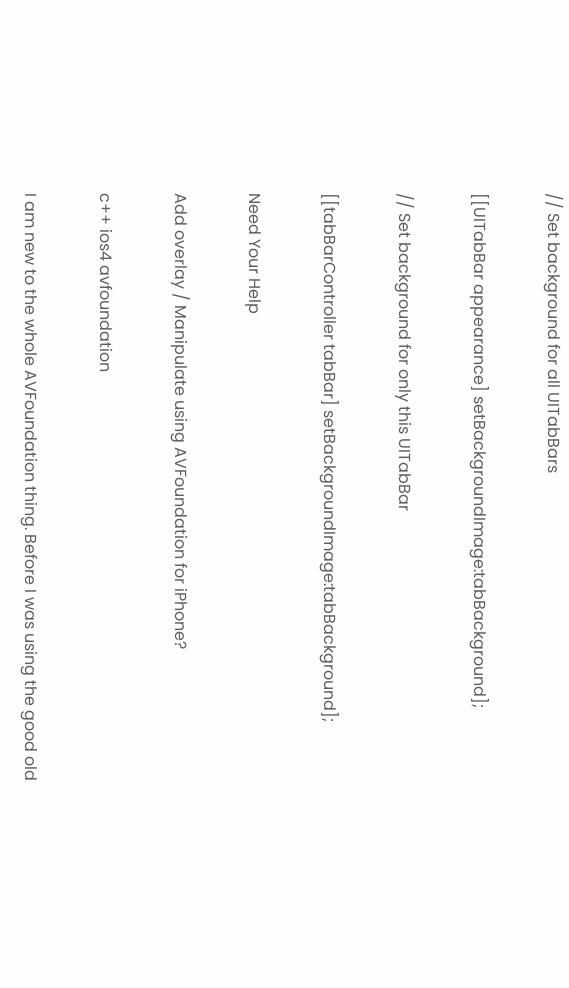// Set background for all UITabBars

[[UITabBar appearance] setBackgroundImage:tabBackground];

// Set background for only this UITabBar

[[tabBarController tabBar] setBackgroundImage:tabBackground];

Need Your Help

Add overlay / Manipulate using AVFoundation for iPhone?

c++ ios4 avfoundation

I am new to the whole AVFoundation thing. Before I was using the good old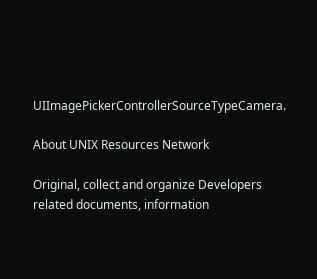UIImagePickerControllerSourceTypeCamera.

About UNIX Resources Network

Original, collect and organize Developers related documents, information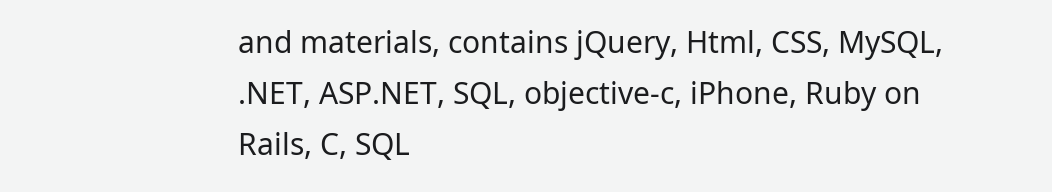and materials, contains jQuery, Html, CSS, MySQL, .NET, ASP.NET, SQL, objective-c, iPhone, Ruby on Rails, C, SQL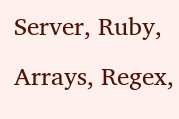Server, Ruby, Arrays, Regex,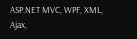ASP.NET MVC, WPF, XML, Ajax,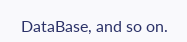DataBase, and so on.